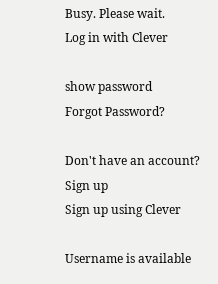Busy. Please wait.
Log in with Clever

show password
Forgot Password?

Don't have an account?  Sign up
Sign up using Clever

Username is available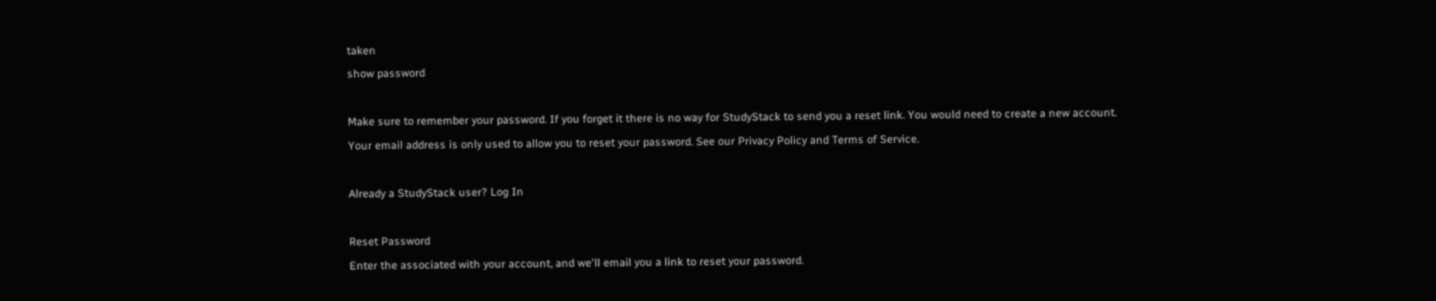taken
show password

Make sure to remember your password. If you forget it there is no way for StudyStack to send you a reset link. You would need to create a new account.
Your email address is only used to allow you to reset your password. See our Privacy Policy and Terms of Service.

Already a StudyStack user? Log In

Reset Password
Enter the associated with your account, and we'll email you a link to reset your password.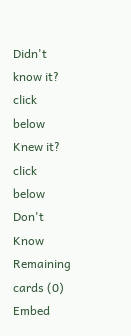Didn't know it?
click below
Knew it?
click below
Don't Know
Remaining cards (0)
Embed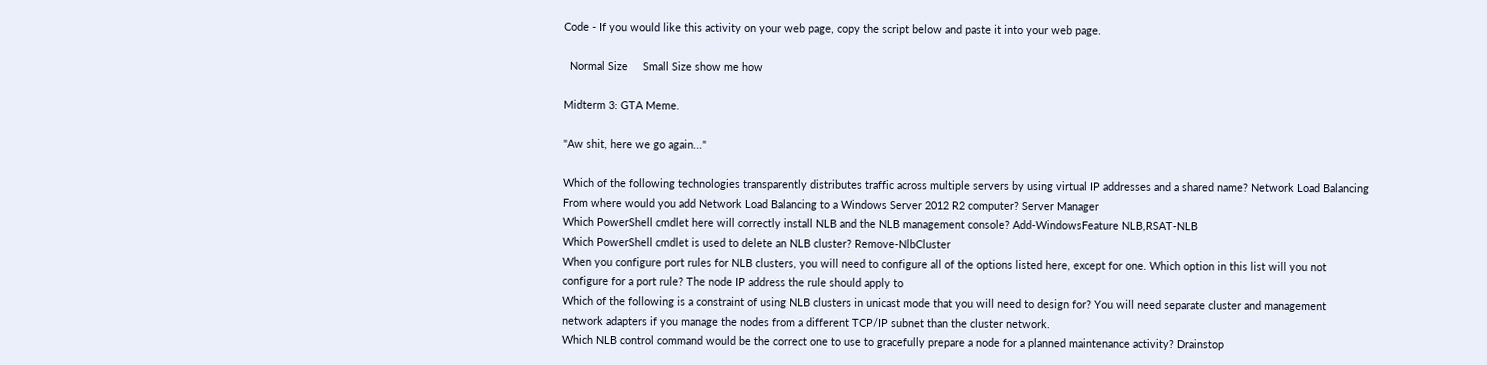Code - If you would like this activity on your web page, copy the script below and paste it into your web page.

  Normal Size     Small Size show me how

Midterm 3: GTA Meme.

"Aw shit, here we go again..."

Which of the following technologies transparently distributes traffic across multiple servers by using virtual IP addresses and a shared name? Network Load Balancing
From where would you add Network Load Balancing to a Windows Server 2012 R2 computer? Server Manager
Which PowerShell cmdlet here will correctly install NLB and the NLB management console? Add-WindowsFeature NLB,RSAT-NLB
Which PowerShell cmdlet is used to delete an NLB cluster? Remove-NlbCluster
When you configure port rules for NLB clusters, you will need to configure all of the options listed here, except for one. Which option in this list will you not configure for a port rule? The node IP address the rule should apply to
Which of the following is a constraint of using NLB clusters in unicast mode that you will need to design for? You will need separate cluster and management network adapters if you manage the nodes from a different TCP/IP subnet than the cluster network.
Which NLB control command would be the correct one to use to gracefully prepare a node for a planned maintenance activity? Drainstop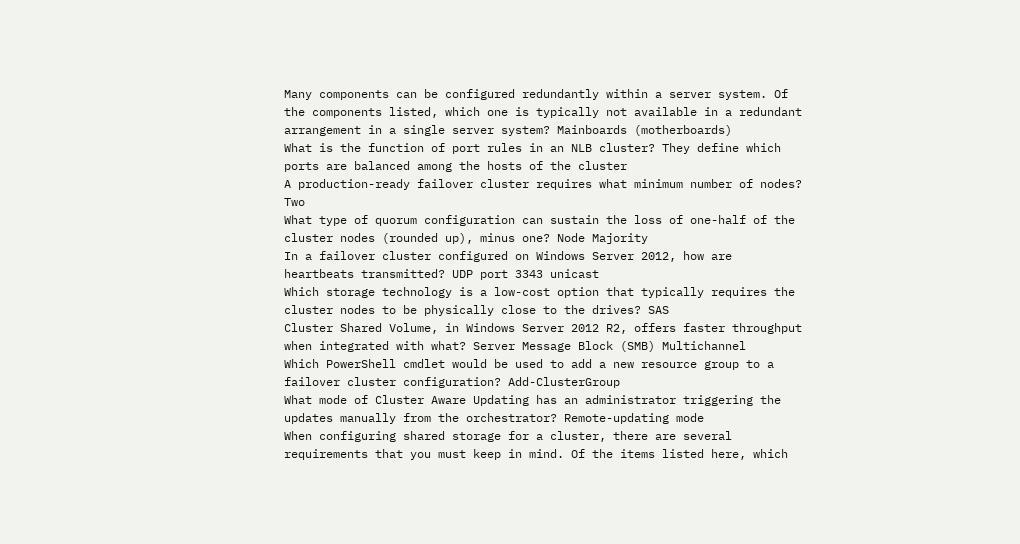Many components can be configured redundantly within a server system. Of the components listed, which one is typically not available in a redundant arrangement in a single server system? Mainboards (motherboards)
What is the function of port rules in an NLB cluster? They define which ports are balanced among the hosts of the cluster
A production-ready failover cluster requires what minimum number of nodes? Two
What type of quorum configuration can sustain the loss of one-half of the cluster nodes (rounded up), minus one? Node Majority
In a failover cluster configured on Windows Server 2012, how are heartbeats transmitted? UDP port 3343 unicast
Which storage technology is a low-cost option that typically requires the cluster nodes to be physically close to the drives? SAS
Cluster Shared Volume, in Windows Server 2012 R2, offers faster throughput when integrated with what? Server Message Block (SMB) Multichannel
Which PowerShell cmdlet would be used to add a new resource group to a failover cluster configuration? Add-ClusterGroup
What mode of Cluster Aware Updating has an administrator triggering the updates manually from the orchestrator? Remote-updating mode
When configuring shared storage for a cluster, there are several requirements that you must keep in mind. Of the items listed here, which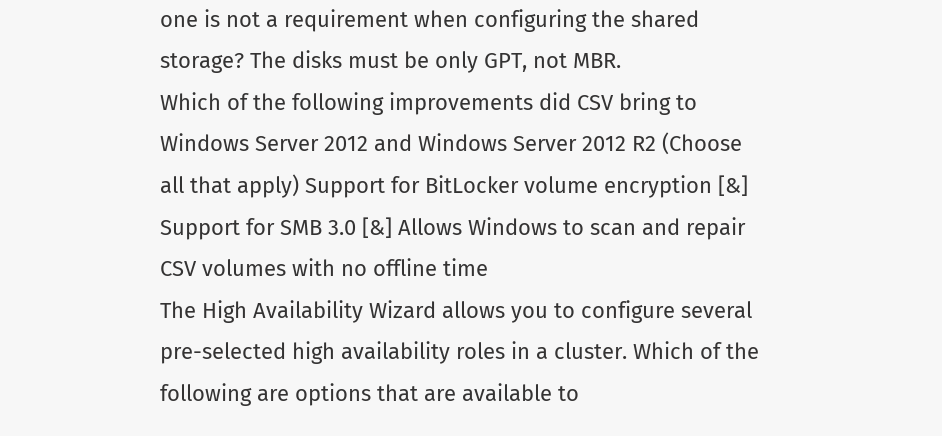one is not a requirement when configuring the shared storage? The disks must be only GPT, not MBR.
Which of the following improvements did CSV bring to Windows Server 2012 and Windows Server 2012 R2 (Choose all that apply) Support for BitLocker volume encryption [&] Support for SMB 3.0 [&] Allows Windows to scan and repair CSV volumes with no offline time
The High Availability Wizard allows you to configure several pre-selected high availability roles in a cluster. Which of the following are options that are available to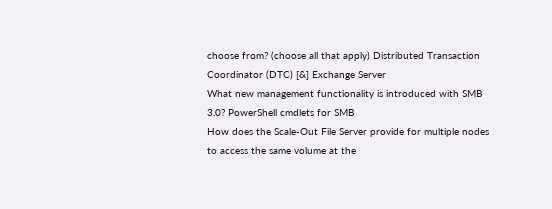choose from? (choose all that apply) Distributed Transaction Coordinator (DTC) [&] Exchange Server
What new management functionality is introduced with SMB 3.0? PowerShell cmdlets for SMB
How does the Scale-Out File Server provide for multiple nodes to access the same volume at the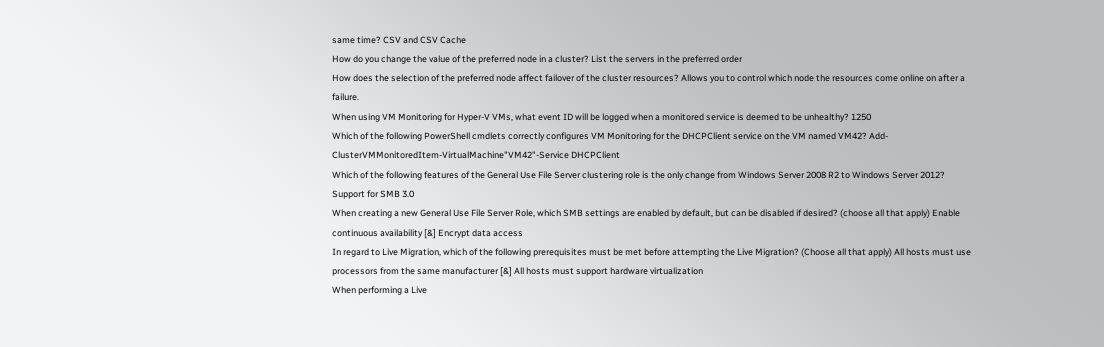same time? CSV and CSV Cache
How do you change the value of the preferred node in a cluster? List the servers in the preferred order
How does the selection of the preferred node affect failover of the cluster resources? Allows you to control which node the resources come online on after a failure.
When using VM Monitoring for Hyper-V VMs, what event ID will be logged when a monitored service is deemed to be unhealthy? 1250
Which of the following PowerShell cmdlets correctly configures VM Monitoring for the DHCPClient service on the VM named VM42? Add-ClusterVMMonitoredItem-VirtualMachine"VM42"-Service DHCPClient
Which of the following features of the General Use File Server clustering role is the only change from Windows Server 2008 R2 to Windows Server 2012? Support for SMB 3.0
When creating a new General Use File Server Role, which SMB settings are enabled by default, but can be disabled if desired? (choose all that apply) Enable continuous availability [&] Encrypt data access
In regard to Live Migration, which of the following prerequisites must be met before attempting the Live Migration? (Choose all that apply) All hosts must use processors from the same manufacturer [&] All hosts must support hardware virtualization
When performing a Live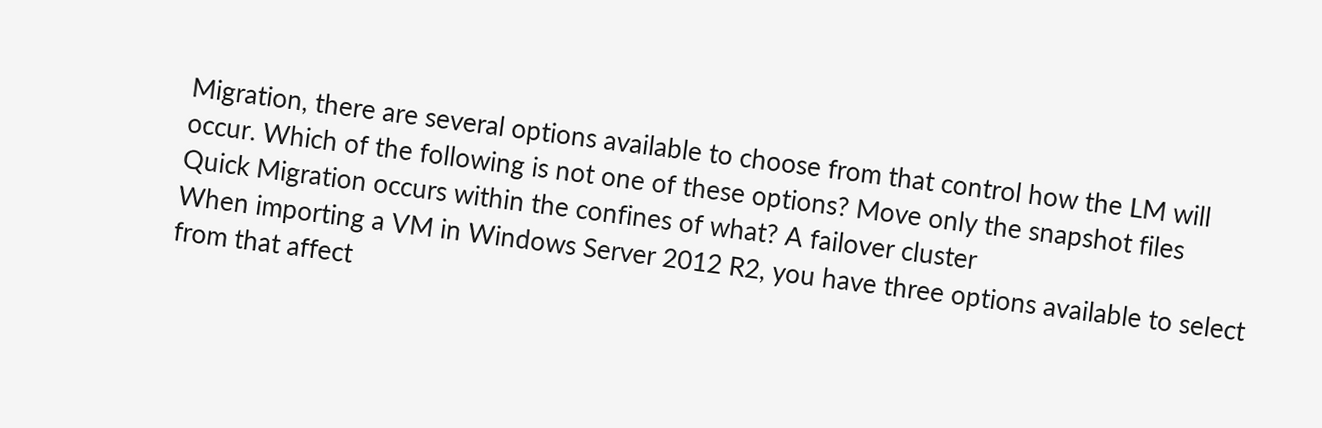Migration, there are several options available to choose from that control how the LM will occur. Which of the following is not one of these options? Move only the snapshot files
Quick Migration occurs within the confines of what? A failover cluster
When importing a VM in Windows Server 2012 R2, you have three options available to select from that affect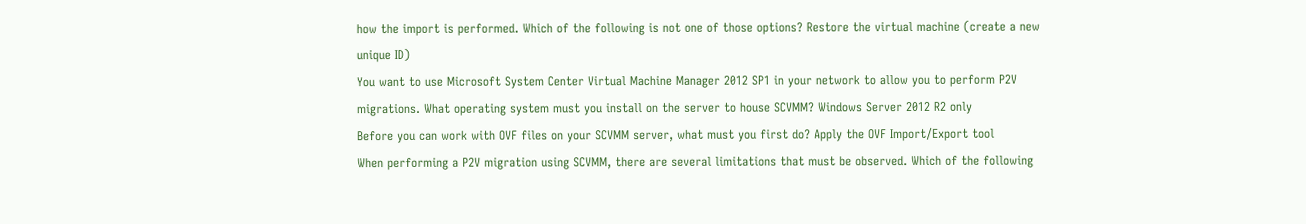how the import is performed. Which of the following is not one of those options? Restore the virtual machine (create a new unique ID)
You want to use Microsoft System Center Virtual Machine Manager 2012 SP1 in your network to allow you to perform P2V migrations. What operating system must you install on the server to house SCVMM? Windows Server 2012 R2 only
Before you can work with OVF files on your SCVMM server, what must you first do? Apply the OVF Import/Export tool
When performing a P2V migration using SCVMM, there are several limitations that must be observed. Which of the following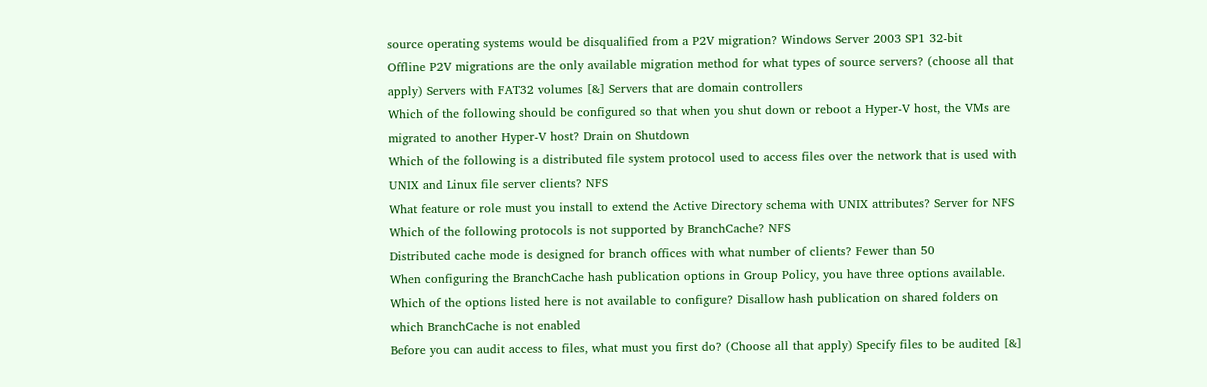source operating systems would be disqualified from a P2V migration? Windows Server 2003 SP1 32-bit
Offline P2V migrations are the only available migration method for what types of source servers? (choose all that apply) Servers with FAT32 volumes [&] Servers that are domain controllers
Which of the following should be configured so that when you shut down or reboot a Hyper-V host, the VMs are migrated to another Hyper-V host? Drain on Shutdown
Which of the following is a distributed file system protocol used to access files over the network that is used with UNIX and Linux file server clients? NFS
What feature or role must you install to extend the Active Directory schema with UNIX attributes? Server for NFS
Which of the following protocols is not supported by BranchCache? NFS
Distributed cache mode is designed for branch offices with what number of clients? Fewer than 50
When configuring the BranchCache hash publication options in Group Policy, you have three options available. Which of the options listed here is not available to configure? Disallow hash publication on shared folders on which BranchCache is not enabled
Before you can audit access to files, what must you first do? (Choose all that apply) Specify files to be audited [&]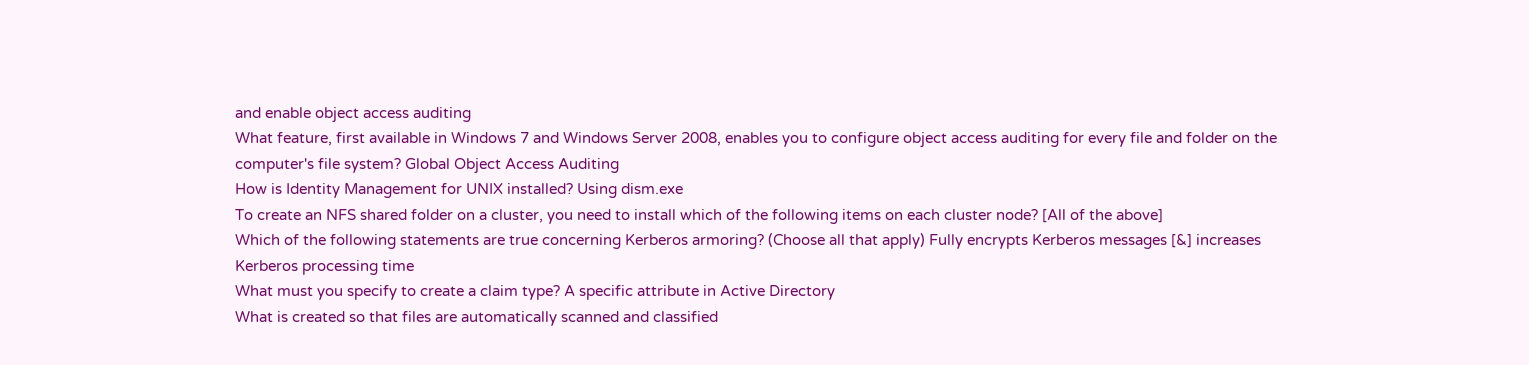and enable object access auditing
What feature, first available in Windows 7 and Windows Server 2008, enables you to configure object access auditing for every file and folder on the computer's file system? Global Object Access Auditing
How is Identity Management for UNIX installed? Using dism.exe
To create an NFS shared folder on a cluster, you need to install which of the following items on each cluster node? [All of the above]
Which of the following statements are true concerning Kerberos armoring? (Choose all that apply) Fully encrypts Kerberos messages [&] increases Kerberos processing time
What must you specify to create a claim type? A specific attribute in Active Directory
What is created so that files are automatically scanned and classified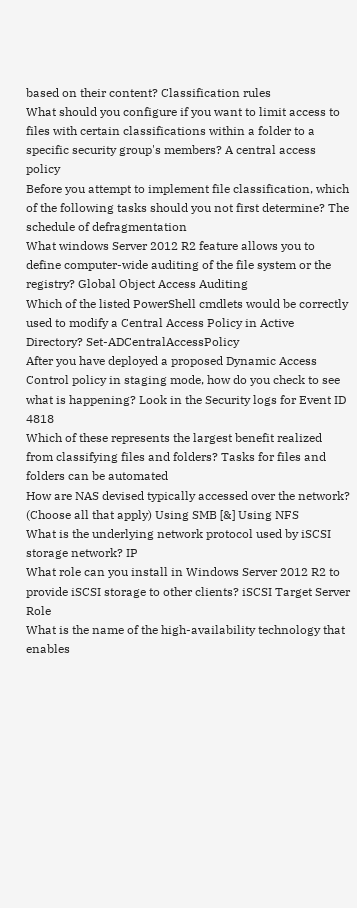based on their content? Classification rules
What should you configure if you want to limit access to files with certain classifications within a folder to a specific security group's members? A central access policy
Before you attempt to implement file classification, which of the following tasks should you not first determine? The schedule of defragmentation
What windows Server 2012 R2 feature allows you to define computer-wide auditing of the file system or the registry? Global Object Access Auditing
Which of the listed PowerShell cmdlets would be correctly used to modify a Central Access Policy in Active Directory? Set-ADCentralAccessPolicy
After you have deployed a proposed Dynamic Access Control policy in staging mode, how do you check to see what is happening? Look in the Security logs for Event ID 4818
Which of these represents the largest benefit realized from classifying files and folders? Tasks for files and folders can be automated
How are NAS devised typically accessed over the network? (Choose all that apply) Using SMB [&] Using NFS
What is the underlying network protocol used by iSCSI storage network? IP
What role can you install in Windows Server 2012 R2 to provide iSCSI storage to other clients? iSCSI Target Server Role
What is the name of the high-availability technology that enables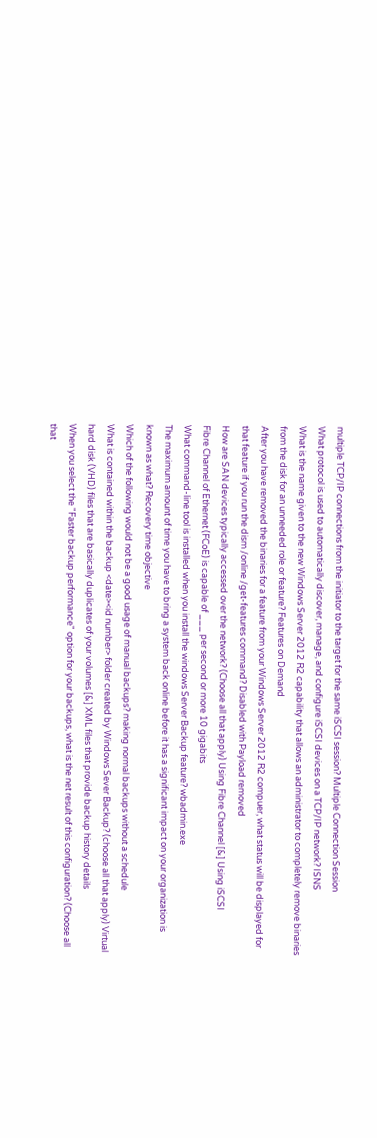multiple TCP/IP connections from the initiator to the target for the same iSCSI session? Multiple Connection Session
What protocol is used to automatically discover, manage, and configure iSCSI devices on a TCP/IP network? ISNS
What is the name given to the new Windows Server 2012 R2 capability that allows an administrator to completely remove binaries from the disk for an unneeded role or feature? Features on Demand
After you have removed the binaries for a feature from your Windows Server 2012 R2 compuer, what status will be displayed for that feature if you run the dism /online /get-features command? Disabled with Payload removed
How are SAN devices typically accessed over the network? (Choose all that apply) Using Fibre Channel [&] Using iSCSI
Fibre Channel of Ethernet (FCoE) is capable of ___ per second or more 10 gigabits
What command-line tool is installed when you install the windows Server Backup feature? wbadmin.exe
The maximum amount of time you have to bring a system back online before it has a significant impact on your organization is known as what? Recovery time objective
Which of the following would not be a good usage of manual backups? making normal backups without a schedule
What is contained within the backup <date><id number> folder created by Windows Sever Backup? (choose all that apply) Virtual hard disk (VHD) files that are basically duplicates of your volumes [&] XML files that provide backup history details
When you select the "Faster backup performance" option for your backups, what is the net result of this configuration? (Choose all that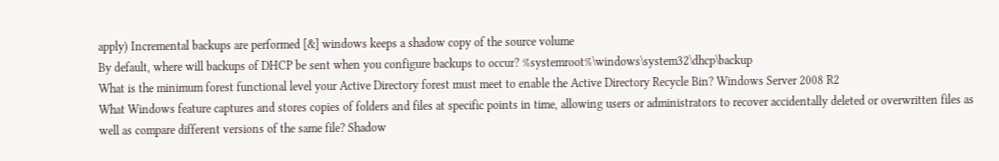apply) Incremental backups are performed [&] windows keeps a shadow copy of the source volume
By default, where will backups of DHCP be sent when you configure backups to occur? %systemroot%\windows\system32\dhcp\backup
What is the minimum forest functional level your Active Directory forest must meet to enable the Active Directory Recycle Bin? Windows Server 2008 R2
What Windows feature captures and stores copies of folders and files at specific points in time, allowing users or administrators to recover accidentally deleted or overwritten files as well as compare different versions of the same file? Shadow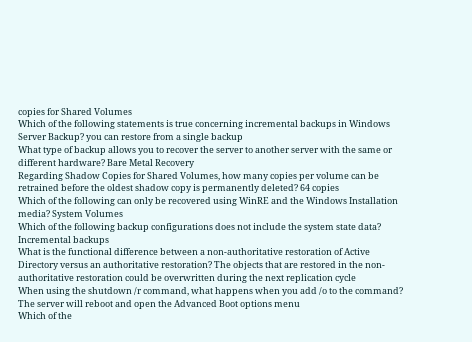copies for Shared Volumes
Which of the following statements is true concerning incremental backups in Windows Server Backup? you can restore from a single backup
What type of backup allows you to recover the server to another server with the same or different hardware? Bare Metal Recovery
Regarding Shadow Copies for Shared Volumes, how many copies per volume can be retrained before the oldest shadow copy is permanently deleted? 64 copies
Which of the following can only be recovered using WinRE and the Windows Installation media? System Volumes
Which of the following backup configurations does not include the system state data? Incremental backups
What is the functional difference between a non-authoritative restoration of Active Directory versus an authoritative restoration? The objects that are restored in the non-authoritative restoration could be overwritten during the next replication cycle
When using the shutdown /r command, what happens when you add /o to the command? The server will reboot and open the Advanced Boot options menu
Which of the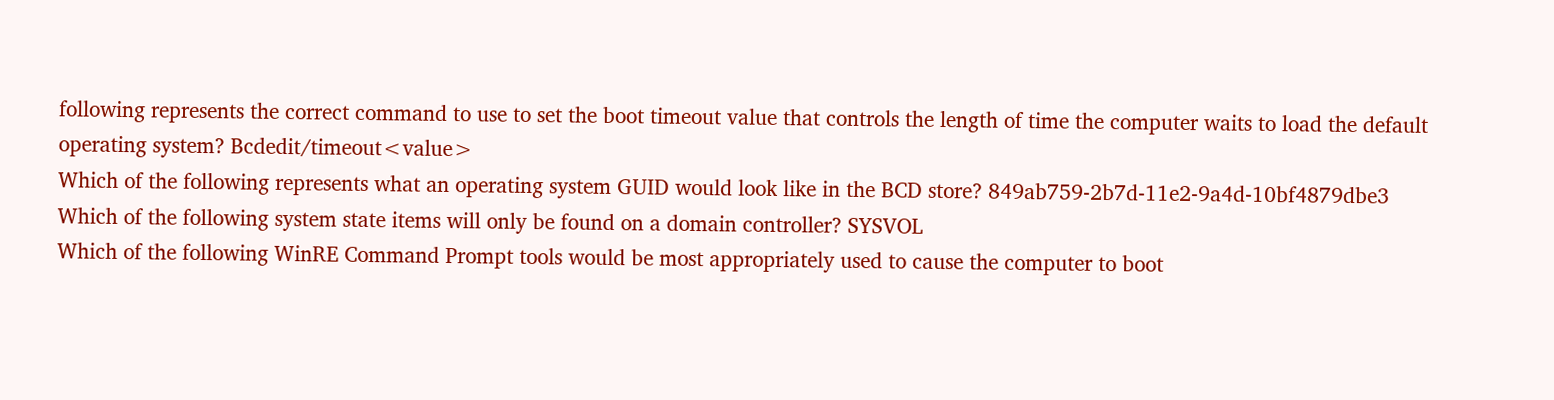following represents the correct command to use to set the boot timeout value that controls the length of time the computer waits to load the default operating system? Bcdedit/timeout<value>
Which of the following represents what an operating system GUID would look like in the BCD store? 849ab759-2b7d-11e2-9a4d-10bf4879dbe3
Which of the following system state items will only be found on a domain controller? SYSVOL
Which of the following WinRE Command Prompt tools would be most appropriately used to cause the computer to boot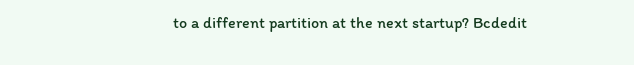to a different partition at the next startup? Bcdedit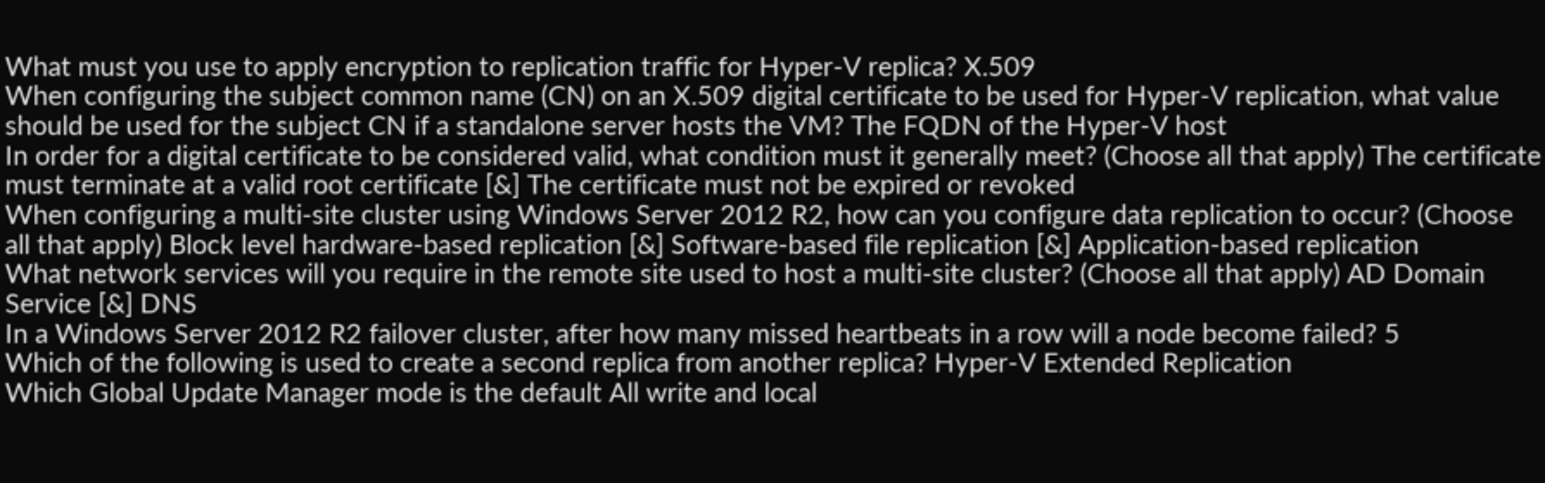What must you use to apply encryption to replication traffic for Hyper-V replica? X.509
When configuring the subject common name (CN) on an X.509 digital certificate to be used for Hyper-V replication, what value should be used for the subject CN if a standalone server hosts the VM? The FQDN of the Hyper-V host
In order for a digital certificate to be considered valid, what condition must it generally meet? (Choose all that apply) The certificate must terminate at a valid root certificate [&] The certificate must not be expired or revoked
When configuring a multi-site cluster using Windows Server 2012 R2, how can you configure data replication to occur? (Choose all that apply) Block level hardware-based replication [&] Software-based file replication [&] Application-based replication
What network services will you require in the remote site used to host a multi-site cluster? (Choose all that apply) AD Domain Service [&] DNS
In a Windows Server 2012 R2 failover cluster, after how many missed heartbeats in a row will a node become failed? 5
Which of the following is used to create a second replica from another replica? Hyper-V Extended Replication
Which Global Update Manager mode is the default All write and local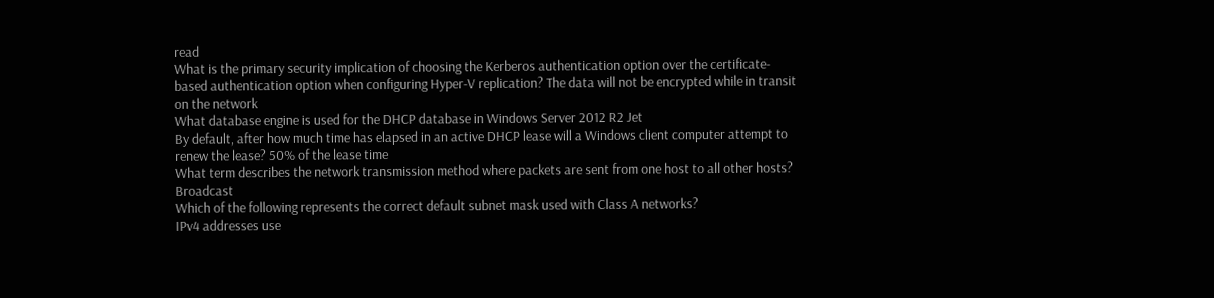read
What is the primary security implication of choosing the Kerberos authentication option over the certificate-based authentication option when configuring Hyper-V replication? The data will not be encrypted while in transit on the network
What database engine is used for the DHCP database in Windows Server 2012 R2 Jet
By default, after how much time has elapsed in an active DHCP lease will a Windows client computer attempt to renew the lease? 50% of the lease time
What term describes the network transmission method where packets are sent from one host to all other hosts? Broadcast
Which of the following represents the correct default subnet mask used with Class A networks?
IPv4 addresses use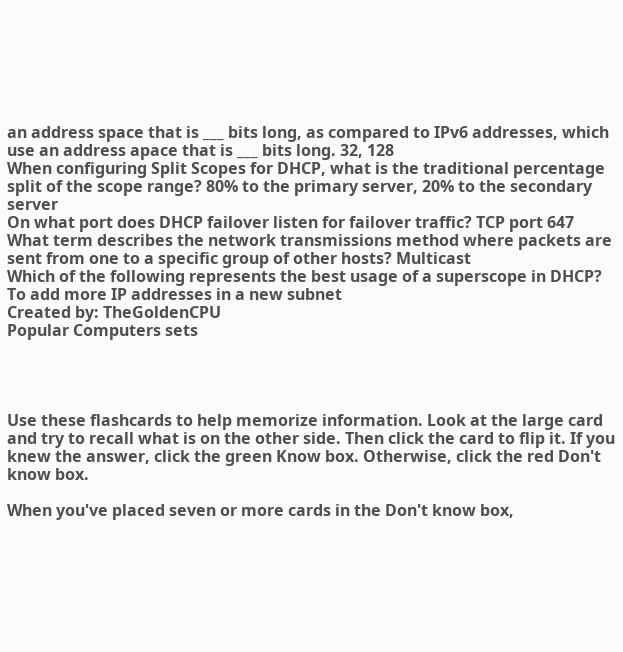an address space that is ___ bits long, as compared to IPv6 addresses, which use an address apace that is ___ bits long. 32, 128
When configuring Split Scopes for DHCP, what is the traditional percentage split of the scope range? 80% to the primary server, 20% to the secondary server
On what port does DHCP failover listen for failover traffic? TCP port 647
What term describes the network transmissions method where packets are sent from one to a specific group of other hosts? Multicast
Which of the following represents the best usage of a superscope in DHCP? To add more IP addresses in a new subnet
Created by: TheGoldenCPU
Popular Computers sets




Use these flashcards to help memorize information. Look at the large card and try to recall what is on the other side. Then click the card to flip it. If you knew the answer, click the green Know box. Otherwise, click the red Don't know box.

When you've placed seven or more cards in the Don't know box,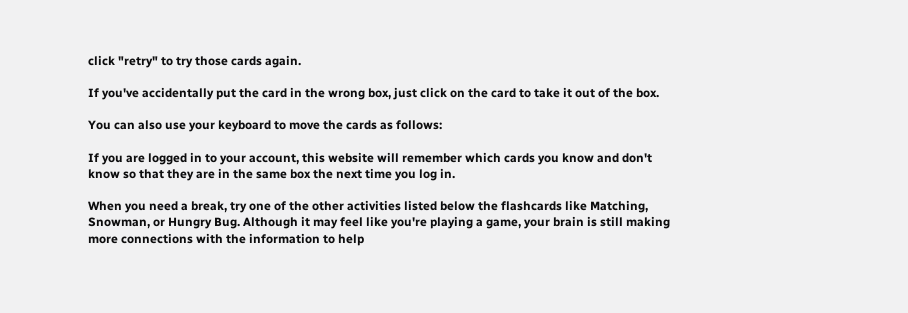click "retry" to try those cards again.

If you've accidentally put the card in the wrong box, just click on the card to take it out of the box.

You can also use your keyboard to move the cards as follows:

If you are logged in to your account, this website will remember which cards you know and don't know so that they are in the same box the next time you log in.

When you need a break, try one of the other activities listed below the flashcards like Matching, Snowman, or Hungry Bug. Although it may feel like you're playing a game, your brain is still making more connections with the information to help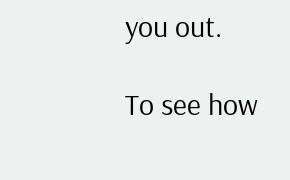you out.

To see how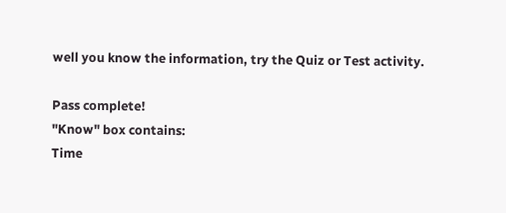well you know the information, try the Quiz or Test activity.

Pass complete!
"Know" box contains:
Time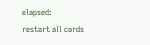elapsed:
restart all cards